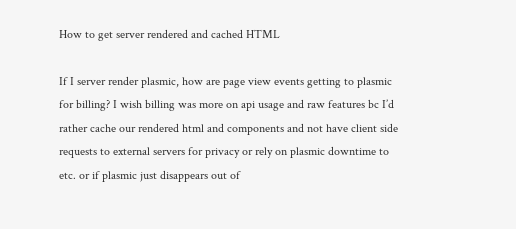How to get server rendered and cached HTML

If I server render plasmic, how are page view events getting to plasmic for billing? I wish billing was more on api usage and raw features bc I’d rather cache our rendered html and components and not have client side requests to external servers for privacy or rely on plasmic downtime to etc. or if plasmic just disappears out of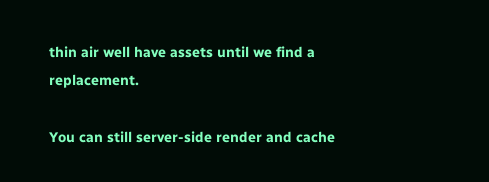thin air well have assets until we find a replacement.

You can still server-side render and cache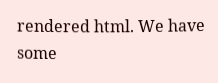rendered html. We have some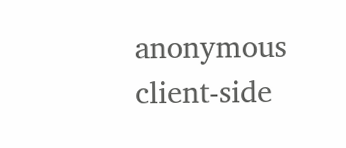anonymous client-side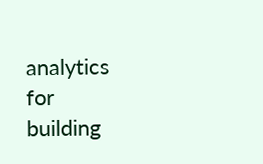analytics for building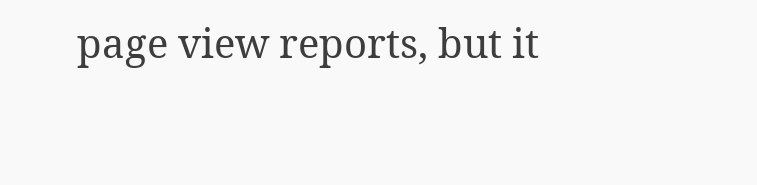page view reports, but it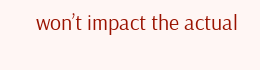won’t impact the actual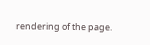rendering of the page.